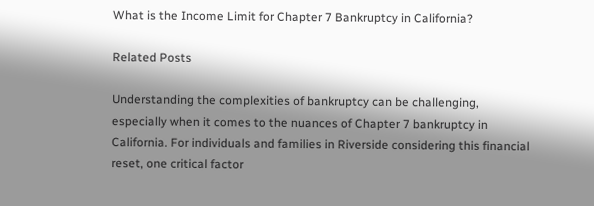What is the Income Limit for Chapter 7 Bankruptcy in California?

Related Posts

Understanding the complexities of bankruptcy can be challenging, especially when it comes to the nuances of Chapter 7 bankruptcy in California. For individuals and families in Riverside considering this financial reset, one critical factor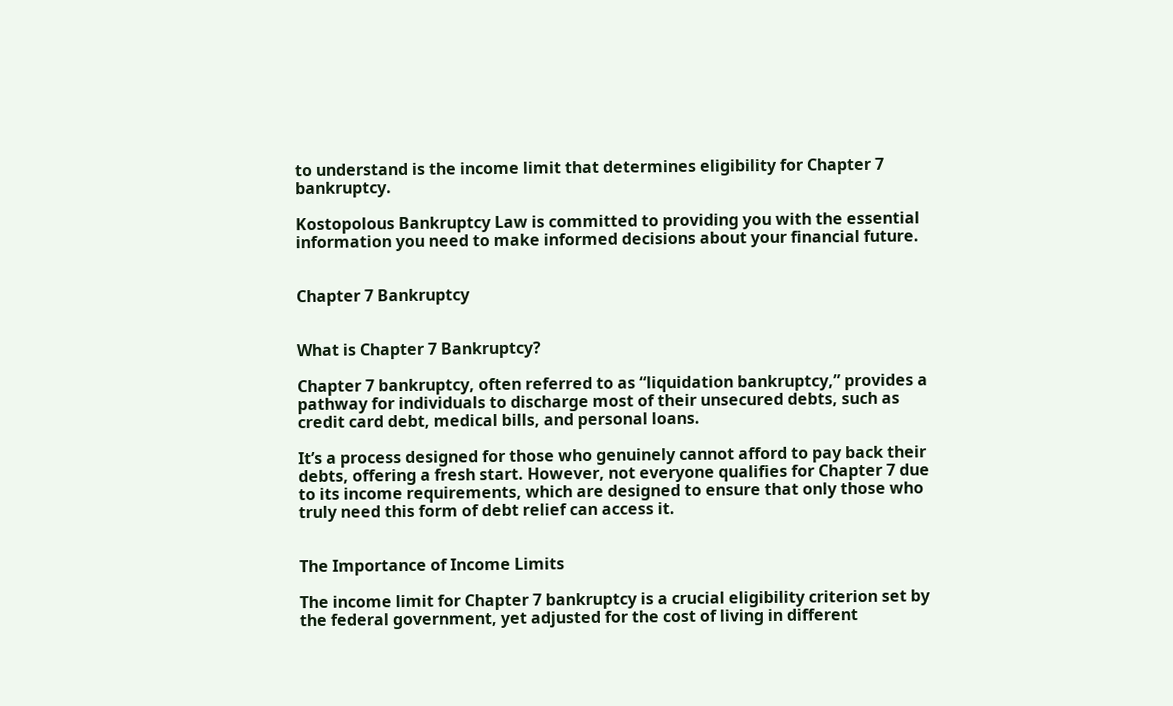to understand is the income limit that determines eligibility for Chapter 7 bankruptcy.

Kostopolous Bankruptcy Law is committed to providing you with the essential information you need to make informed decisions about your financial future.


Chapter 7 Bankruptcy


What is Chapter 7 Bankruptcy?

Chapter 7 bankruptcy, often referred to as “liquidation bankruptcy,” provides a pathway for individuals to discharge most of their unsecured debts, such as credit card debt, medical bills, and personal loans.

It’s a process designed for those who genuinely cannot afford to pay back their debts, offering a fresh start. However, not everyone qualifies for Chapter 7 due to its income requirements, which are designed to ensure that only those who truly need this form of debt relief can access it.


The Importance of Income Limits

The income limit for Chapter 7 bankruptcy is a crucial eligibility criterion set by the federal government, yet adjusted for the cost of living in different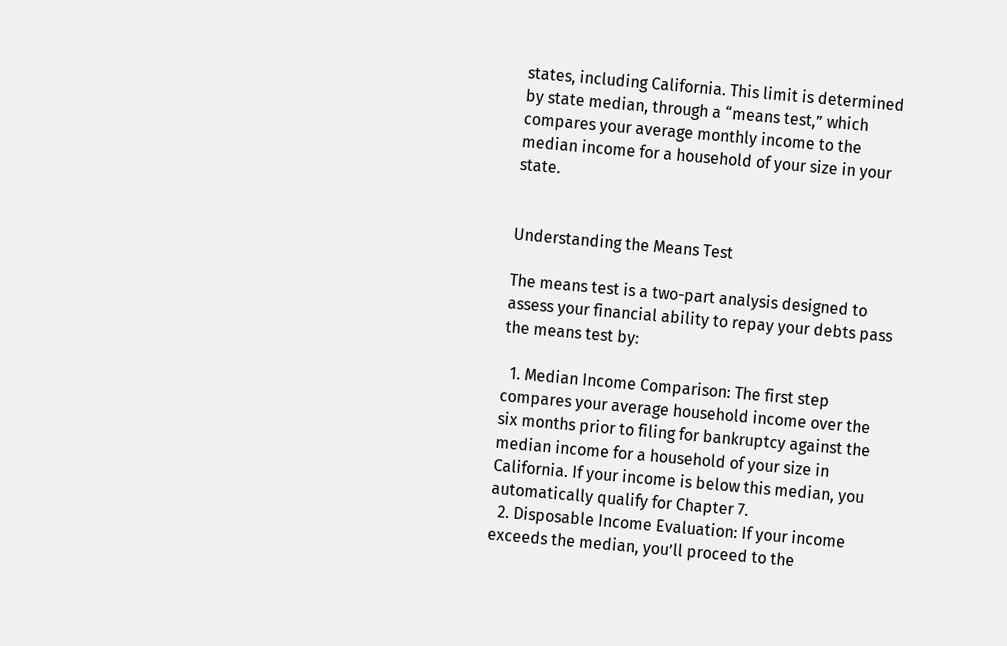states, including California. This limit is determined by state median, through a “means test,” which compares your average monthly income to the median income for a household of your size in your state.


Understanding the Means Test

The means test is a two-part analysis designed to assess your financial ability to repay your debts pass the means test by:

  1. Median Income Comparison: The first step compares your average household income over the six months prior to filing for bankruptcy against the median income for a household of your size in California. If your income is below this median, you automatically qualify for Chapter 7.
  2. Disposable Income Evaluation: If your income exceeds the median, you’ll proceed to the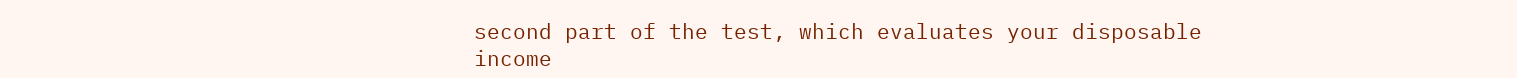second part of the test, which evaluates your disposable income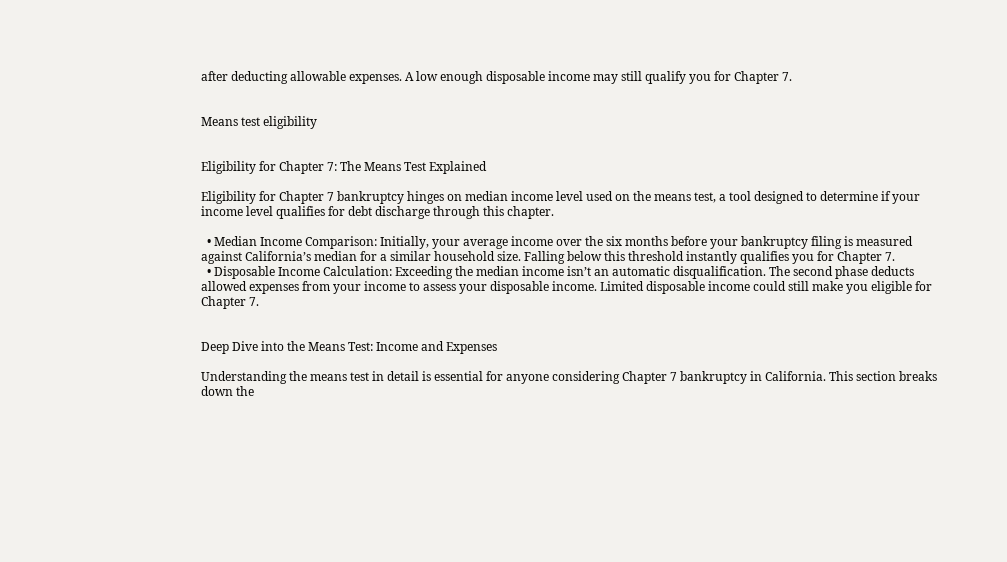after deducting allowable expenses. A low enough disposable income may still qualify you for Chapter 7.


Means test eligibility


Eligibility for Chapter 7: The Means Test Explained

Eligibility for Chapter 7 bankruptcy hinges on median income level used on the means test, a tool designed to determine if your income level qualifies for debt discharge through this chapter.

  • Median Income Comparison: Initially, your average income over the six months before your bankruptcy filing is measured against California’s median for a similar household size. Falling below this threshold instantly qualifies you for Chapter 7.
  • Disposable Income Calculation: Exceeding the median income isn’t an automatic disqualification. The second phase deducts allowed expenses from your income to assess your disposable income. Limited disposable income could still make you eligible for Chapter 7.


Deep Dive into the Means Test: Income and Expenses

Understanding the means test in detail is essential for anyone considering Chapter 7 bankruptcy in California. This section breaks down the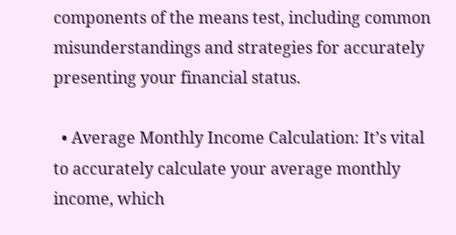components of the means test, including common misunderstandings and strategies for accurately presenting your financial status.

  • Average Monthly Income Calculation: It’s vital to accurately calculate your average monthly income, which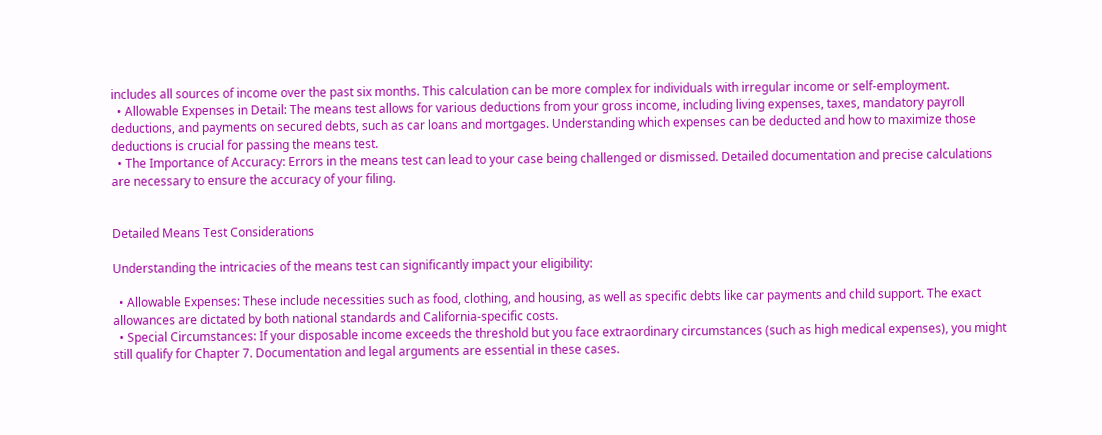includes all sources of income over the past six months. This calculation can be more complex for individuals with irregular income or self-employment.
  • Allowable Expenses in Detail: The means test allows for various deductions from your gross income, including living expenses, taxes, mandatory payroll deductions, and payments on secured debts, such as car loans and mortgages. Understanding which expenses can be deducted and how to maximize those deductions is crucial for passing the means test.
  • The Importance of Accuracy: Errors in the means test can lead to your case being challenged or dismissed. Detailed documentation and precise calculations are necessary to ensure the accuracy of your filing.


Detailed Means Test Considerations

Understanding the intricacies of the means test can significantly impact your eligibility:

  • Allowable Expenses: These include necessities such as food, clothing, and housing, as well as specific debts like car payments and child support. The exact allowances are dictated by both national standards and California-specific costs.
  • Special Circumstances: If your disposable income exceeds the threshold but you face extraordinary circumstances (such as high medical expenses), you might still qualify for Chapter 7. Documentation and legal arguments are essential in these cases.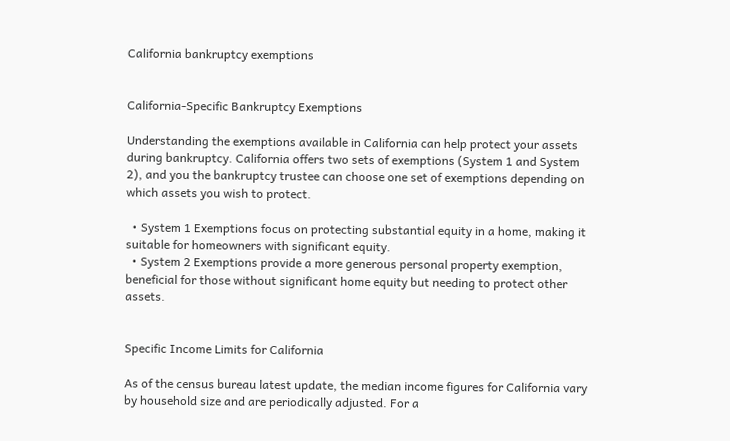California bankruptcy exemptions


California-Specific Bankruptcy Exemptions

Understanding the exemptions available in California can help protect your assets during bankruptcy. California offers two sets of exemptions (System 1 and System 2), and you the bankruptcy trustee can choose one set of exemptions depending on which assets you wish to protect.

  • System 1 Exemptions focus on protecting substantial equity in a home, making it suitable for homeowners with significant equity.
  • System 2 Exemptions provide a more generous personal property exemption, beneficial for those without significant home equity but needing to protect other assets.


Specific Income Limits for California

As of the census bureau latest update, the median income figures for California vary by household size and are periodically adjusted. For a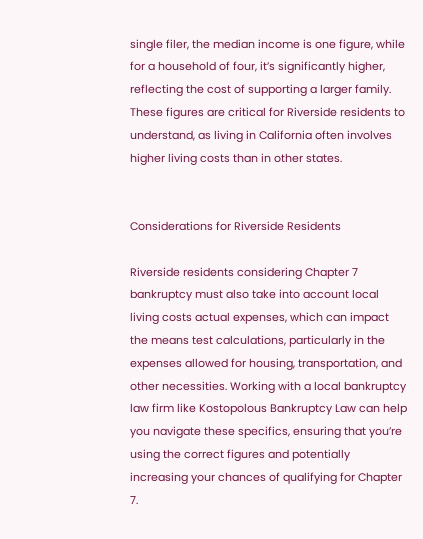single filer, the median income is one figure, while for a household of four, it’s significantly higher, reflecting the cost of supporting a larger family. These figures are critical for Riverside residents to understand, as living in California often involves higher living costs than in other states.


Considerations for Riverside Residents

Riverside residents considering Chapter 7 bankruptcy must also take into account local living costs actual expenses, which can impact the means test calculations, particularly in the expenses allowed for housing, transportation, and other necessities. Working with a local bankruptcy law firm like Kostopolous Bankruptcy Law can help you navigate these specifics, ensuring that you’re using the correct figures and potentially increasing your chances of qualifying for Chapter 7.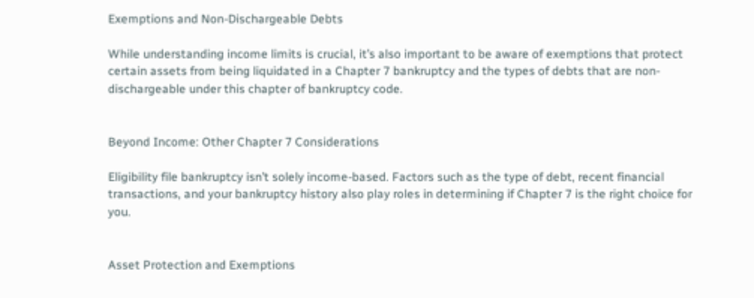Exemptions and Non-Dischargeable Debts

While understanding income limits is crucial, it’s also important to be aware of exemptions that protect certain assets from being liquidated in a Chapter 7 bankruptcy and the types of debts that are non-dischargeable under this chapter of bankruptcy code.


Beyond Income: Other Chapter 7 Considerations

Eligibility file bankruptcy isn’t solely income-based. Factors such as the type of debt, recent financial transactions, and your bankruptcy history also play roles in determining if Chapter 7 is the right choice for you.


Asset Protection and Exemptions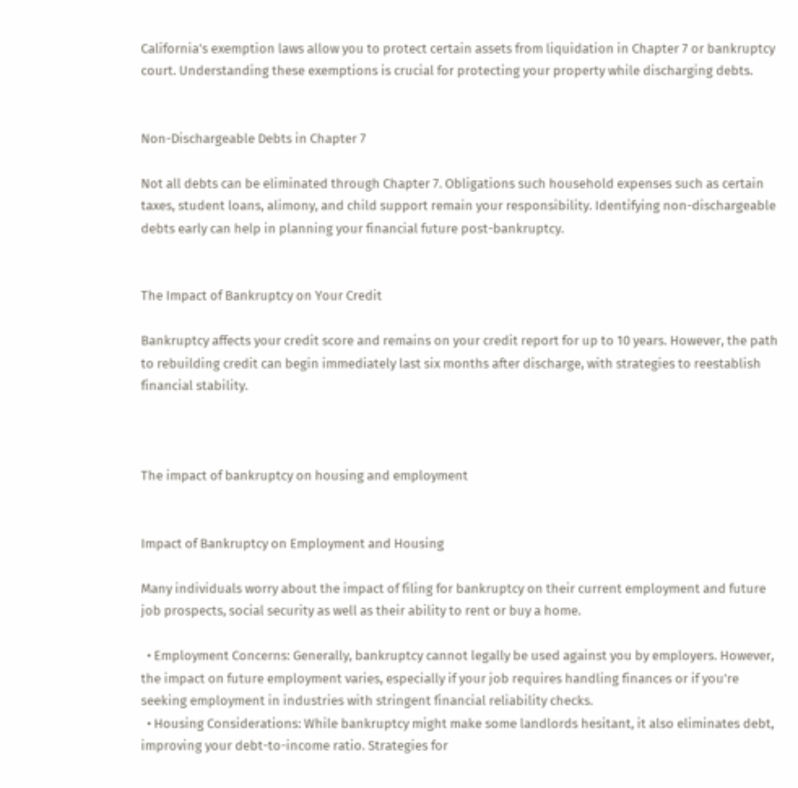California’s exemption laws allow you to protect certain assets from liquidation in Chapter 7 or bankruptcy court. Understanding these exemptions is crucial for protecting your property while discharging debts.


Non-Dischargeable Debts in Chapter 7

Not all debts can be eliminated through Chapter 7. Obligations such household expenses such as certain taxes, student loans, alimony, and child support remain your responsibility. Identifying non-dischargeable debts early can help in planning your financial future post-bankruptcy.


The Impact of Bankruptcy on Your Credit

Bankruptcy affects your credit score and remains on your credit report for up to 10 years. However, the path to rebuilding credit can begin immediately last six months after discharge, with strategies to reestablish financial stability.



The impact of bankruptcy on housing and employment


Impact of Bankruptcy on Employment and Housing

Many individuals worry about the impact of filing for bankruptcy on their current employment and future job prospects, social security as well as their ability to rent or buy a home.

  • Employment Concerns: Generally, bankruptcy cannot legally be used against you by employers. However, the impact on future employment varies, especially if your job requires handling finances or if you’re seeking employment in industries with stringent financial reliability checks.
  • Housing Considerations: While bankruptcy might make some landlords hesitant, it also eliminates debt, improving your debt-to-income ratio. Strategies for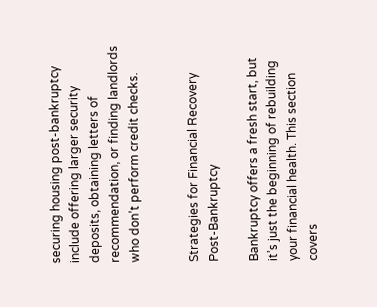securing housing post-bankruptcy include offering larger security deposits, obtaining letters of recommendation, or finding landlords who don’t perform credit checks.


Strategies for Financial Recovery Post-Bankruptcy

Bankruptcy offers a fresh start, but it’s just the beginning of rebuilding your financial health. This section covers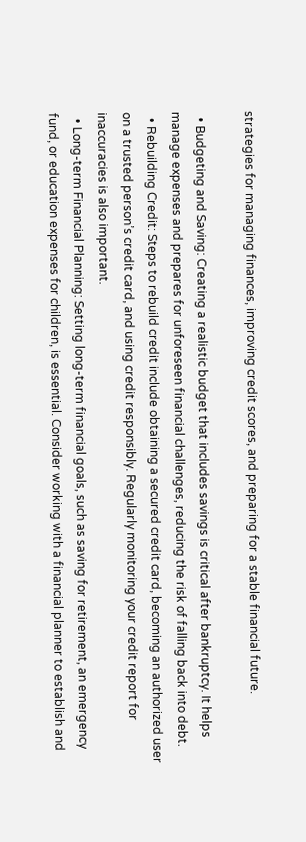strategies for managing finances, improving credit scores, and preparing for a stable financial future.

  • Budgeting and Saving: Creating a realistic budget that includes savings is critical after bankruptcy. It helps manage expenses and prepares for unforeseen financial challenges, reducing the risk of falling back into debt.
  • Rebuilding Credit: Steps to rebuild credit include obtaining a secured credit card, becoming an authorized user on a trusted person’s credit card, and using credit responsibly. Regularly monitoring your credit report for inaccuracies is also important.
  • Long-term Financial Planning: Setting long-term financial goals, such as saving for retirement, an emergency fund, or education expenses for children, is essential. Consider working with a financial planner to establish and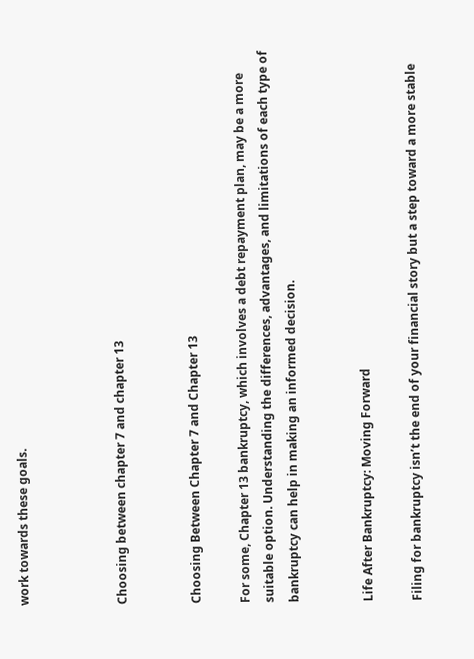work towards these goals.



Choosing between chapter 7 and chapter 13


Choosing Between Chapter 7 and Chapter 13

For some, Chapter 13 bankruptcy, which involves a debt repayment plan, may be a more suitable option. Understanding the differences, advantages, and limitations of each type of bankruptcy can help in making an informed decision.


Life After Bankruptcy: Moving Forward

Filing for bankruptcy isn’t the end of your financial story but a step toward a more stable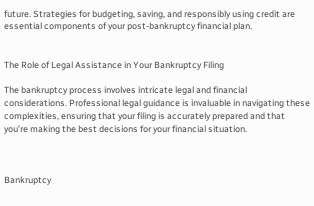future. Strategies for budgeting, saving, and responsibly using credit are essential components of your post-bankruptcy financial plan.


The Role of Legal Assistance in Your Bankruptcy Filing

The bankruptcy process involves intricate legal and financial considerations. Professional legal guidance is invaluable in navigating these complexities, ensuring that your filing is accurately prepared and that you’re making the best decisions for your financial situation.



Bankruptcy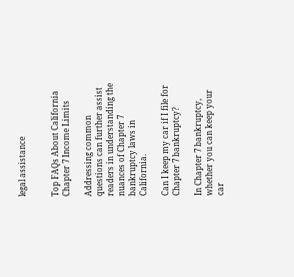legal assistance


Top FAQs About California Chapter 7 Income Limits

Addressing common questions can further assist readers in understanding the nuances of Chapter 7 bankruptcy laws in California.

Can I keep my car if I file for Chapter 7 bankruptcy?

In Chapter 7 bankruptcy, whether you can keep your car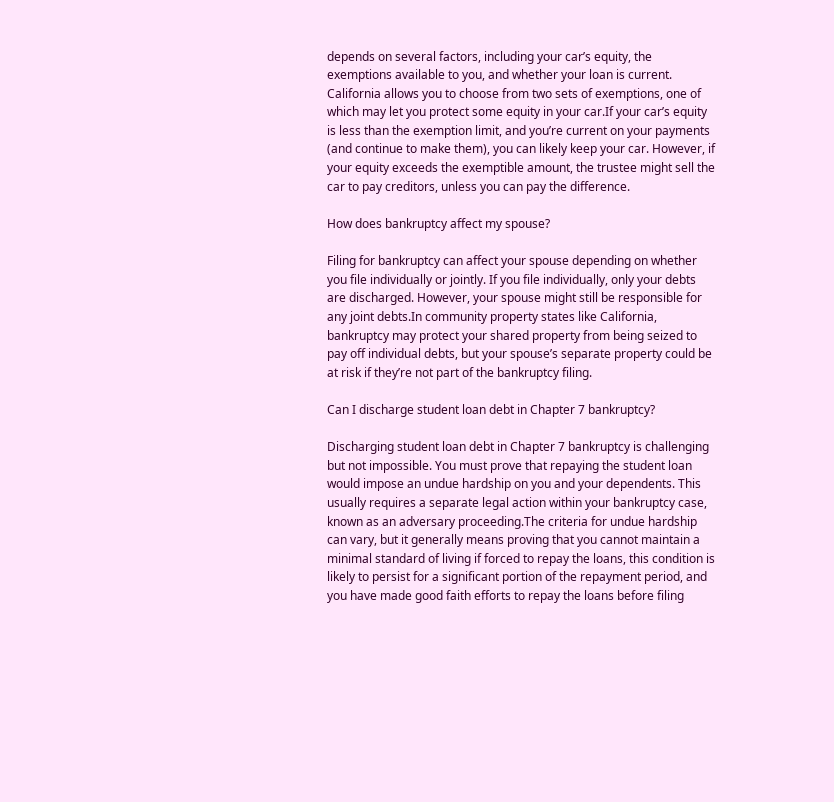depends on several factors, including your car’s equity, the exemptions available to you, and whether your loan is current. California allows you to choose from two sets of exemptions, one of which may let you protect some equity in your car.If your car’s equity is less than the exemption limit, and you’re current on your payments (and continue to make them), you can likely keep your car. However, if your equity exceeds the exemptible amount, the trustee might sell the car to pay creditors, unless you can pay the difference.

How does bankruptcy affect my spouse?

Filing for bankruptcy can affect your spouse depending on whether you file individually or jointly. If you file individually, only your debts are discharged. However, your spouse might still be responsible for any joint debts.In community property states like California, bankruptcy may protect your shared property from being seized to pay off individual debts, but your spouse’s separate property could be at risk if they’re not part of the bankruptcy filing.

Can I discharge student loan debt in Chapter 7 bankruptcy?

Discharging student loan debt in Chapter 7 bankruptcy is challenging but not impossible. You must prove that repaying the student loan would impose an undue hardship on you and your dependents. This usually requires a separate legal action within your bankruptcy case, known as an adversary proceeding.The criteria for undue hardship can vary, but it generally means proving that you cannot maintain a minimal standard of living if forced to repay the loans, this condition is likely to persist for a significant portion of the repayment period, and you have made good faith efforts to repay the loans before filing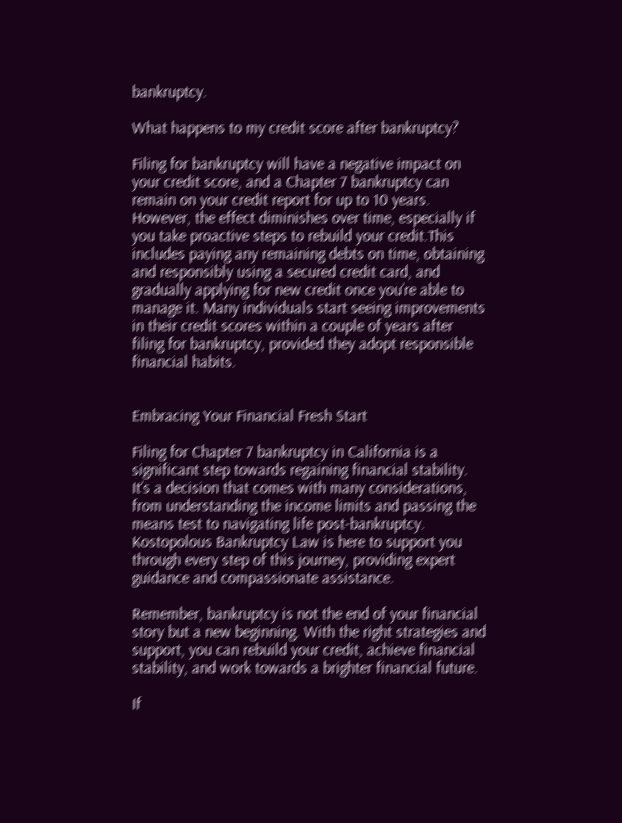bankruptcy.

What happens to my credit score after bankruptcy?

Filing for bankruptcy will have a negative impact on your credit score, and a Chapter 7 bankruptcy can remain on your credit report for up to 10 years. However, the effect diminishes over time, especially if you take proactive steps to rebuild your credit.This includes paying any remaining debts on time, obtaining and responsibly using a secured credit card, and gradually applying for new credit once you’re able to manage it. Many individuals start seeing improvements in their credit scores within a couple of years after filing for bankruptcy, provided they adopt responsible financial habits.


Embracing Your Financial Fresh Start

Filing for Chapter 7 bankruptcy in California is a significant step towards regaining financial stability. It’s a decision that comes with many considerations, from understanding the income limits and passing the means test to navigating life post-bankruptcy. Kostopolous Bankruptcy Law is here to support you through every step of this journey, providing expert guidance and compassionate assistance.

Remember, bankruptcy is not the end of your financial story but a new beginning. With the right strategies and support, you can rebuild your credit, achieve financial stability, and work towards a brighter financial future.

If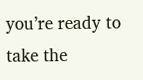you’re ready to take the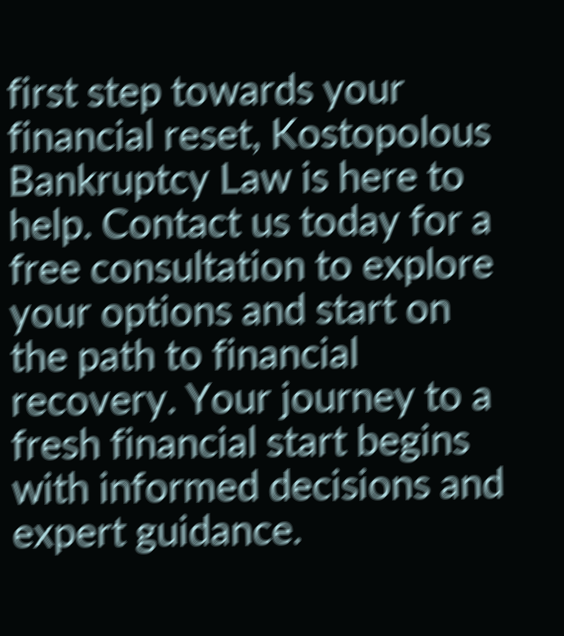first step towards your financial reset, Kostopolous Bankruptcy Law is here to help. Contact us today for a free consultation to explore your options and start on the path to financial recovery. Your journey to a fresh financial start begins with informed decisions and expert guidance.